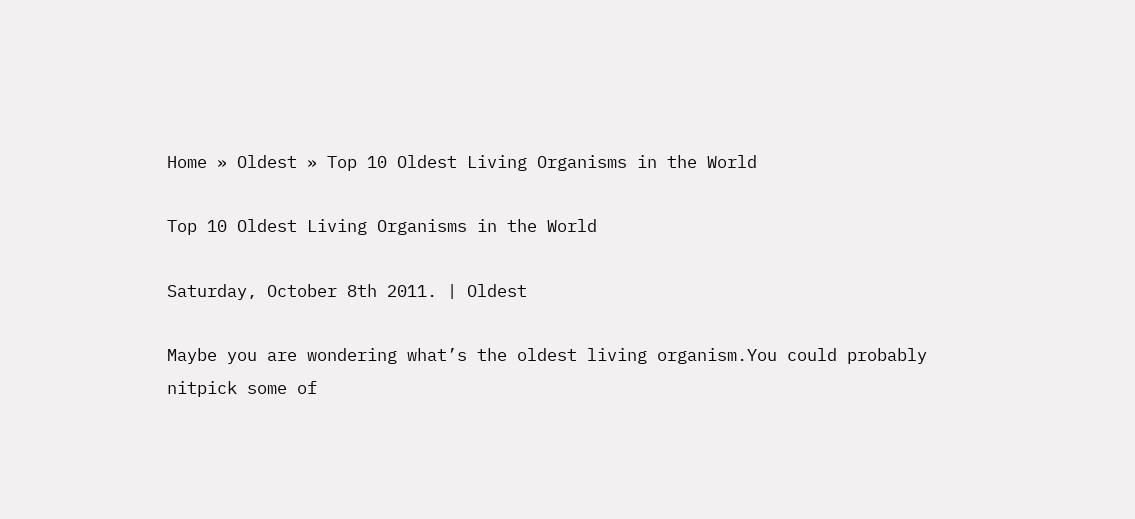Home » Oldest » Top 10 Oldest Living Organisms in the World

Top 10 Oldest Living Organisms in the World

Saturday, October 8th 2011. | Oldest

Maybe you are wondering what’s the oldest living organism.You could probably nitpick some of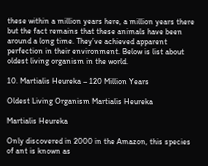these within a million years here, a million years there but the fact remains that these animals have been around a long time. They’ve achieved apparent perfection in their environment. Below is list about oldest living organism in the world.

10. Martialis Heureka – 120 Million Years

Oldest Living Organism Martialis Heureka

Martialis Heureka

Only discovered in 2000 in the Amazon, this species of ant is known as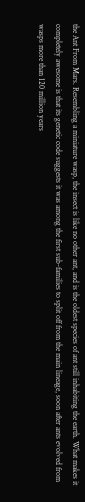the Ant From Mars. Resembling a miniature wasp, the insect is like no other ant, and is the oldest species of ant still inhabiting the earth. What makes it completely awesome is that its genetic code suggests it was among the first sub-families to split off from the main lineage, soon after ants evolved from wasps more than 120 million years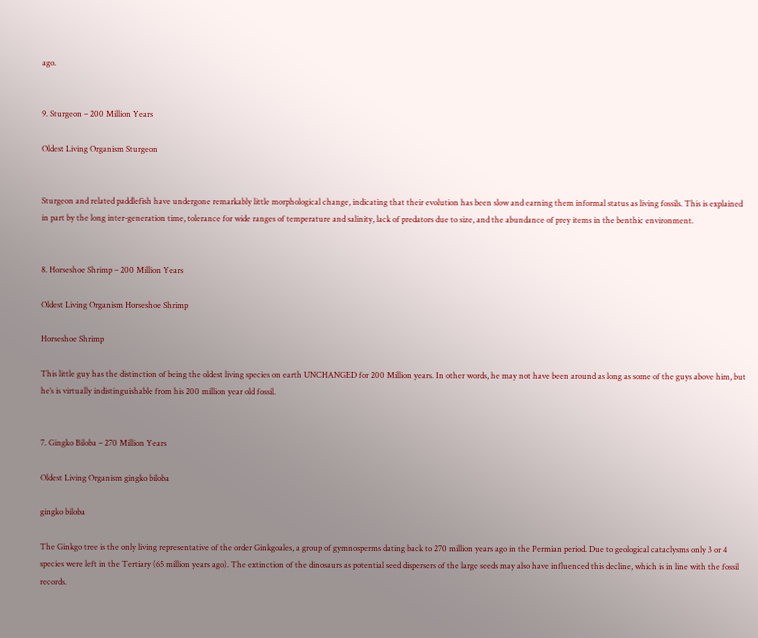ago.


9. Sturgeon – 200 Million Years

Oldest Living Organism Sturgeon


Sturgeon and related paddlefish have undergone remarkably little morphological change, indicating that their evolution has been slow and earning them informal status as living fossils. This is explained in part by the long inter-generation time, tolerance for wide ranges of temperature and salinity, lack of predators due to size, and the abundance of prey items in the benthic environment.


8. Horseshoe Shrimp – 200 Million Years

Oldest Living Organism Horseshoe Shrimp

Horseshoe Shrimp

This little guy has the distinction of being the oldest living species on earth UNCHANGED for 200 Million years. In other words, he may not have been around as long as some of the guys above him, but he’s is virtually indistinguishable from his 200 million year old fossil.


7. Gingko Biloba – 270 Million Years

Oldest Living Organism gingko biloba

gingko biloba

The Ginkgo tree is the only living representative of the order Ginkgoales, a group of gymnosperms dating back to 270 million years ago in the Permian period. Due to geological cataclysms only 3 or 4 species were left in the Tertiary (65 million years ago). The extinction of the dinosaurs as potential seed dispersers of the large seeds may also have influenced this decline, which is in line with the fossil records.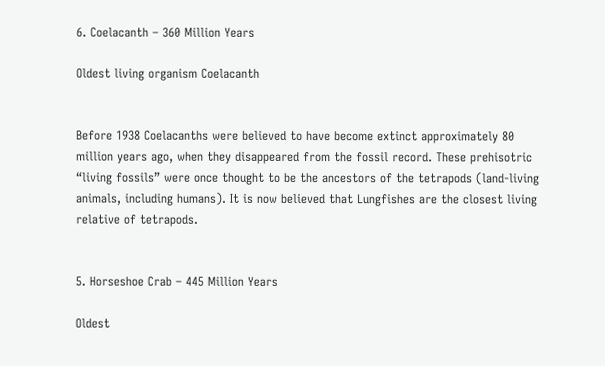6. Coelacanth – 360 Million Years

Oldest living organism Coelacanth


Before 1938 Coelacanths were believed to have become extinct approximately 80 million years ago, when they disappeared from the fossil record. These prehisotric “living fossils” were once thought to be the ancestors of the tetrapods (land-living animals, including humans). It is now believed that Lungfishes are the closest living relative of tetrapods.


5. Horseshoe Crab – 445 Million Years

Oldest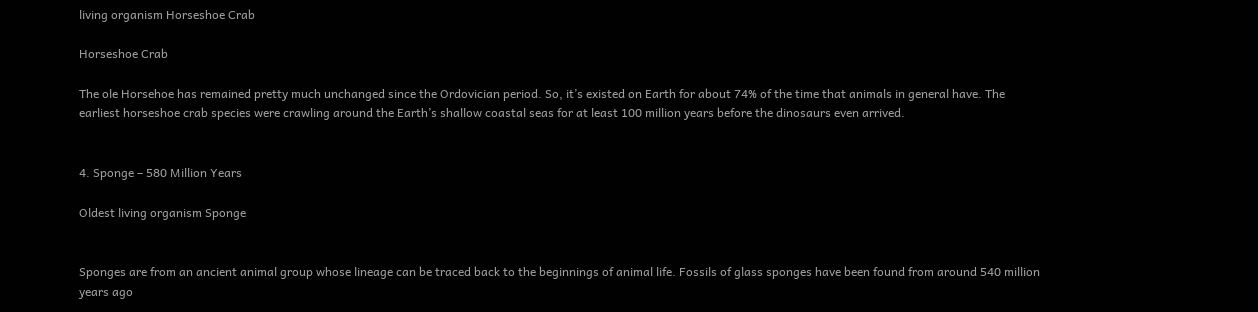living organism Horseshoe Crab

Horseshoe Crab

The ole Horsehoe has remained pretty much unchanged since the Ordovician period. So, it’s existed on Earth for about 74% of the time that animals in general have. The earliest horseshoe crab species were crawling around the Earth’s shallow coastal seas for at least 100 million years before the dinosaurs even arrived.


4. Sponge – 580 Million Years

Oldest living organism Sponge


Sponges are from an ancient animal group whose lineage can be traced back to the beginnings of animal life. Fossils of glass sponges have been found from around 540 million years ago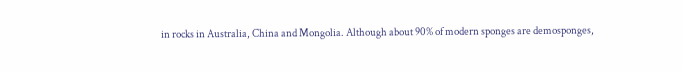in rocks in Australia, China and Mongolia. Although about 90% of modern sponges are demosponges,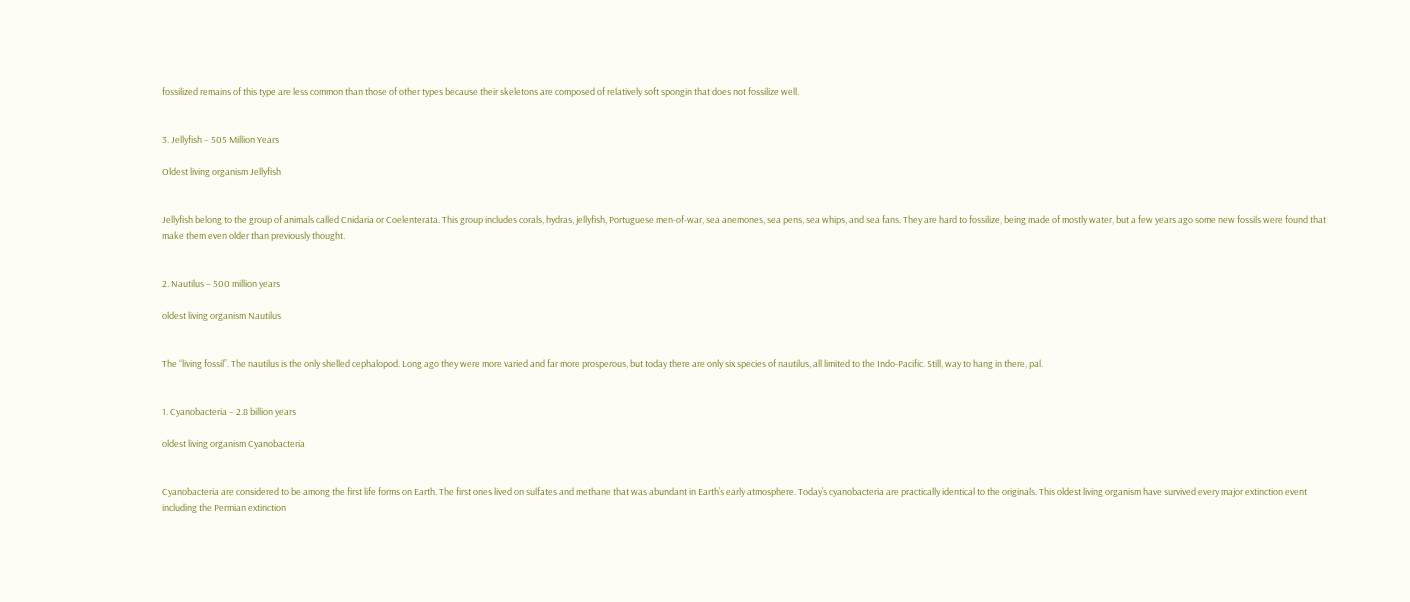fossilized remains of this type are less common than those of other types because their skeletons are composed of relatively soft spongin that does not fossilize well.


3. Jellyfish – 505 Million Years

Oldest living organism Jellyfish


Jellyfish belong to the group of animals called Cnidaria or Coelenterata. This group includes corals, hydras, jellyfish, Portuguese men-of-war, sea anemones, sea pens, sea whips, and sea fans. They are hard to fossilize, being made of mostly water, but a few years ago some new fossils were found that make them even older than previously thought.


2. Nautilus – 500 million years

oldest living organism Nautilus


The “living fossil”. The nautilus is the only shelled cephalopod. Long ago they were more varied and far more prosperous, but today there are only six species of nautilus, all limited to the Indo-Pacific. Still, way to hang in there, pal.


1. Cyanobacteria – 2.8 billion years

oldest living organism Cyanobacteria


Cyanobacteria are considered to be among the first life forms on Earth. The first ones lived on sulfates and methane that was abundant in Earth’s early atmosphere. Today’s cyanobacteria are practically identical to the originals. This oldest living organism have survived every major extinction event including the Permian extinction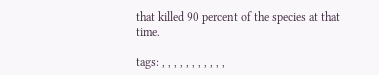that killed 90 percent of the species at that time.

tags: , , , , , , , , , , ,